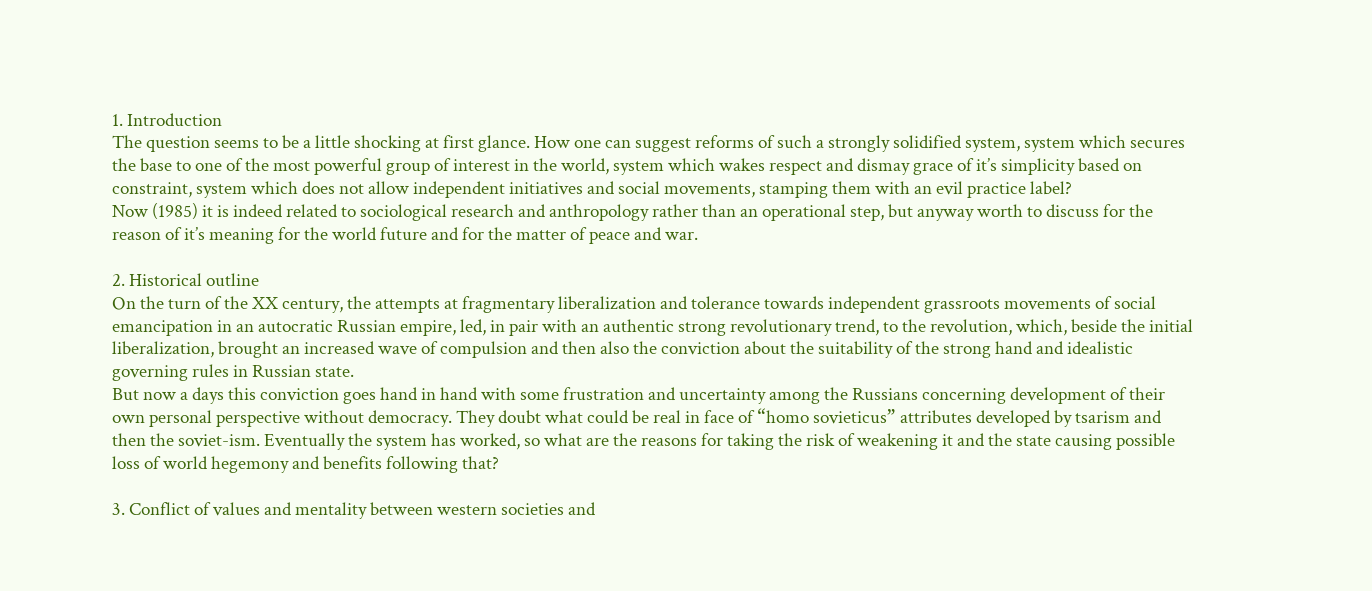1. Introduction
The question seems to be a little shocking at first glance. How one can suggest reforms of such a strongly solidified system, system which secures the base to one of the most powerful group of interest in the world, system which wakes respect and dismay grace of it’s simplicity based on constraint, system which does not allow independent initiatives and social movements, stamping them with an evil practice label?
Now (1985) it is indeed related to sociological research and anthropology rather than an operational step, but anyway worth to discuss for the reason of it’s meaning for the world future and for the matter of peace and war.

2. Historical outline
On the turn of the XX century, the attempts at fragmentary liberalization and tolerance towards independent grassroots movements of social emancipation in an autocratic Russian empire, led, in pair with an authentic strong revolutionary trend, to the revolution, which, beside the initial liberalization, brought an increased wave of compulsion and then also the conviction about the suitability of the strong hand and idealistic governing rules in Russian state.
But now a days this conviction goes hand in hand with some frustration and uncertainty among the Russians concerning development of their own personal perspective without democracy. They doubt what could be real in face of “homo sovieticus” attributes developed by tsarism and then the soviet-ism. Eventually the system has worked, so what are the reasons for taking the risk of weakening it and the state causing possible loss of world hegemony and benefits following that?

3. Conflict of values and mentality between western societies and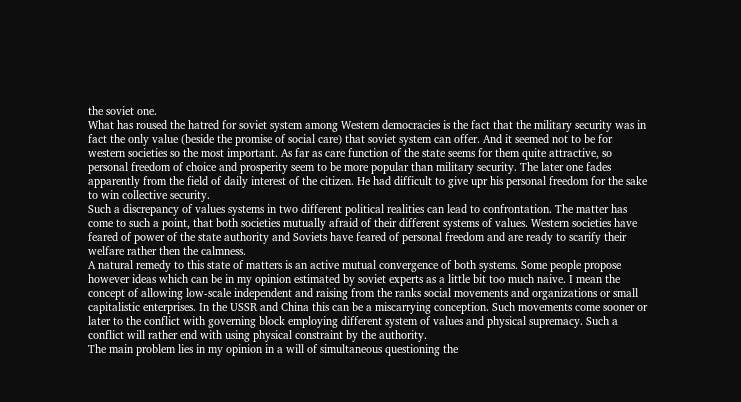the soviet one.
What has roused the hatred for soviet system among Western democracies is the fact that the military security was in fact the only value (beside the promise of social care) that soviet system can offer. And it seemed not to be for western societies so the most important. As far as care function of the state seems for them quite attractive, so personal freedom of choice and prosperity seem to be more popular than military security. The later one fades apparently from the field of daily interest of the citizen. He had difficult to give upr his personal freedom for the sake to win collective security.
Such a discrepancy of values systems in two different political realities can lead to confrontation. The matter has come to such a point, that both societies mutually afraid of their different systems of values. Western societies have feared of power of the state authority and Soviets have feared of personal freedom and are ready to scarify their welfare rather then the calmness.
A natural remedy to this state of matters is an active mutual convergence of both systems. Some people propose however ideas which can be in my opinion estimated by soviet experts as a little bit too much naive. I mean the concept of allowing low-scale independent and raising from the ranks social movements and organizations or small capitalistic enterprises. In the USSR and China this can be a miscarrying conception. Such movements come sooner or later to the conflict with governing block employing different system of values and physical supremacy. Such a conflict will rather end with using physical constraint by the authority.
The main problem lies in my opinion in a will of simultaneous questioning the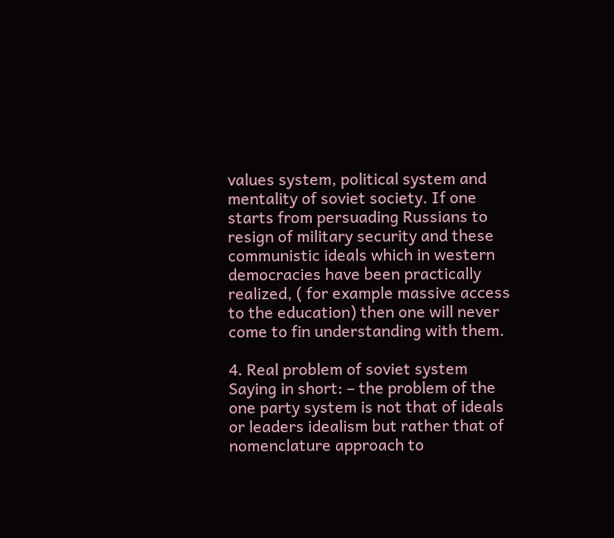values system, political system and mentality of soviet society. If one starts from persuading Russians to resign of military security and these communistic ideals which in western democracies have been practically realized, ( for example massive access to the education) then one will never come to fin understanding with them.

4. Real problem of soviet system
Saying in short: – the problem of the one party system is not that of ideals or leaders idealism but rather that of nomenclature approach to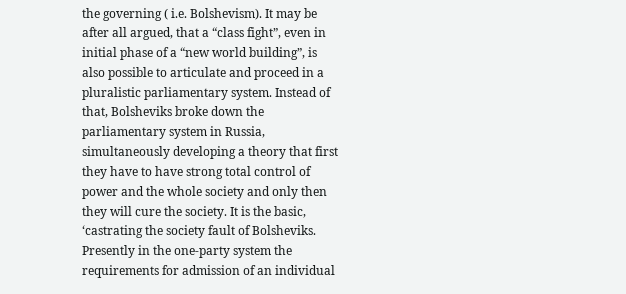the governing ( i.e. Bolshevism). It may be after all argued, that a “class fight”, even in initial phase of a “new world building”, is also possible to articulate and proceed in a pluralistic parliamentary system. Instead of that, Bolsheviks broke down the parliamentary system in Russia, simultaneously developing a theory that first they have to have strong total control of power and the whole society and only then they will cure the society. It is the basic, ‘castrating the society fault of Bolsheviks.
Presently in the one-party system the requirements for admission of an individual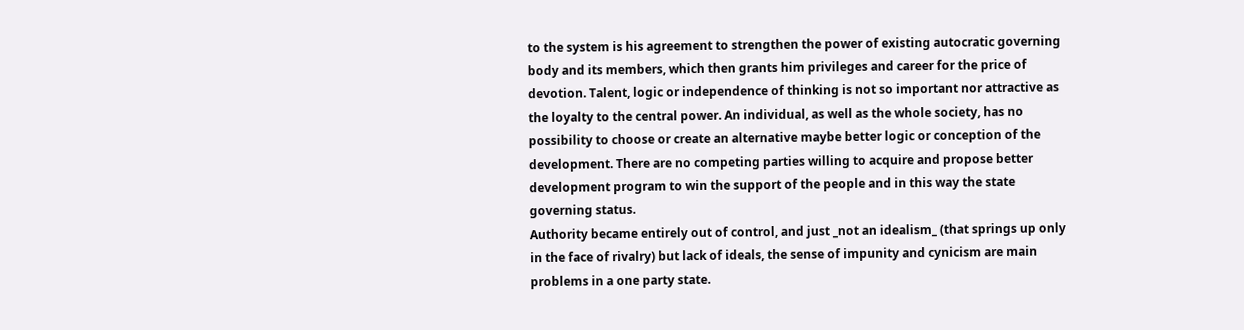to the system is his agreement to strengthen the power of existing autocratic governing body and its members, which then grants him privileges and career for the price of devotion. Talent, logic or independence of thinking is not so important nor attractive as the loyalty to the central power. An individual, as well as the whole society, has no possibility to choose or create an alternative maybe better logic or conception of the development. There are no competing parties willing to acquire and propose better development program to win the support of the people and in this way the state governing status.
Authority became entirely out of control, and just _not an idealism_ (that springs up only in the face of rivalry) but lack of ideals, the sense of impunity and cynicism are main problems in a one party state.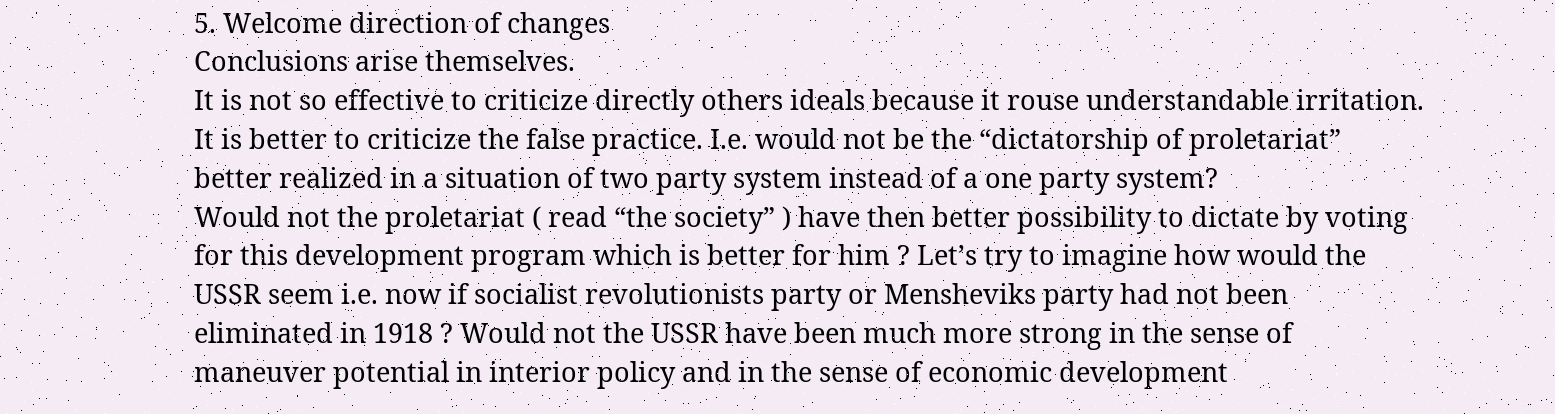5. Welcome direction of changes
Conclusions arise themselves.
It is not so effective to criticize directly others ideals because it rouse understandable irritation. It is better to criticize the false practice. I.e. would not be the “dictatorship of proletariat” better realized in a situation of two party system instead of a one party system?
Would not the proletariat ( read “the society” ) have then better possibility to dictate by voting for this development program which is better for him ? Let’s try to imagine how would the USSR seem i.e. now if socialist revolutionists party or Mensheviks party had not been eliminated in 1918 ? Would not the USSR have been much more strong in the sense of maneuver potential in interior policy and in the sense of economic development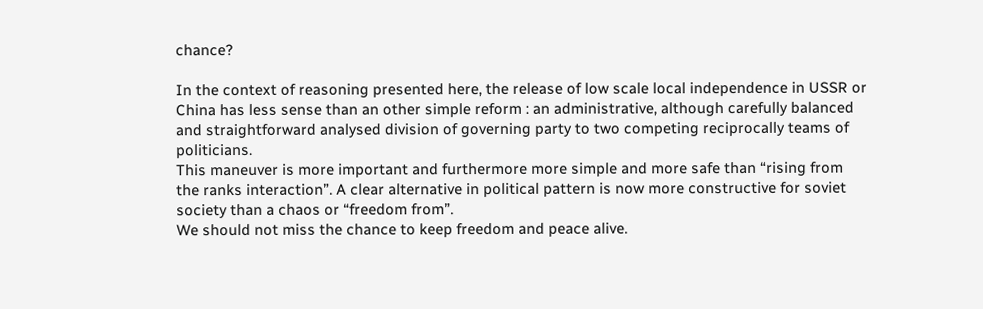chance?

In the context of reasoning presented here, the release of low scale local independence in USSR or China has less sense than an other simple reform : an administrative, although carefully balanced and straightforward analysed division of governing party to two competing reciprocally teams of politicians.
This maneuver is more important and furthermore more simple and more safe than “rising from the ranks interaction”. A clear alternative in political pattern is now more constructive for soviet society than a chaos or “freedom from”.
We should not miss the chance to keep freedom and peace alive.